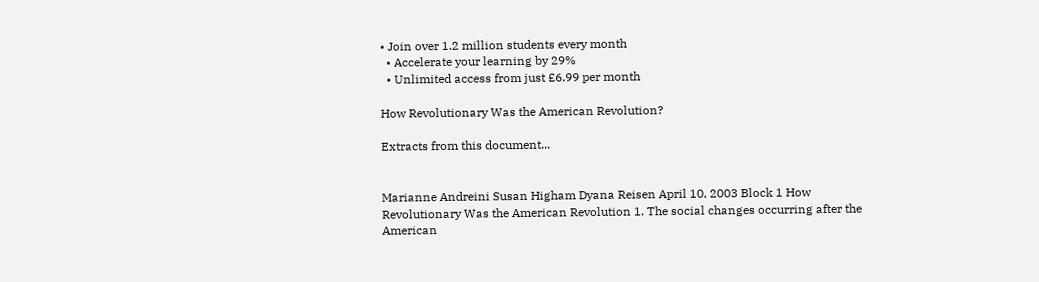• Join over 1.2 million students every month
  • Accelerate your learning by 29%
  • Unlimited access from just £6.99 per month

How Revolutionary Was the American Revolution?

Extracts from this document...


Marianne Andreini Susan Higham Dyana Reisen April 10, 2003 Block 1 How Revolutionary Was the American Revolution 1. The social changes occurring after the American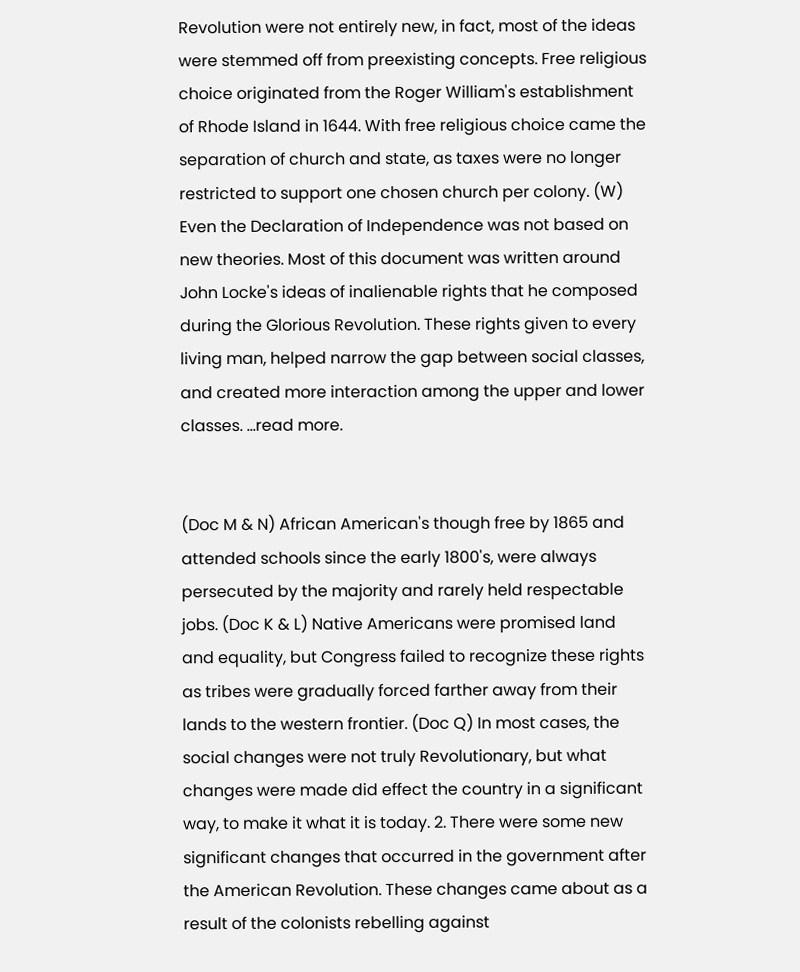Revolution were not entirely new, in fact, most of the ideas were stemmed off from preexisting concepts. Free religious choice originated from the Roger William's establishment of Rhode Island in 1644. With free religious choice came the separation of church and state, as taxes were no longer restricted to support one chosen church per colony. (W) Even the Declaration of Independence was not based on new theories. Most of this document was written around John Locke's ideas of inalienable rights that he composed during the Glorious Revolution. These rights given to every living man, helped narrow the gap between social classes, and created more interaction among the upper and lower classes. ...read more.


(Doc M & N) African American's though free by 1865 and attended schools since the early 1800's, were always persecuted by the majority and rarely held respectable jobs. (Doc K & L) Native Americans were promised land and equality, but Congress failed to recognize these rights as tribes were gradually forced farther away from their lands to the western frontier. (Doc Q) In most cases, the social changes were not truly Revolutionary, but what changes were made did effect the country in a significant way, to make it what it is today. 2. There were some new significant changes that occurred in the government after the American Revolution. These changes came about as a result of the colonists rebelling against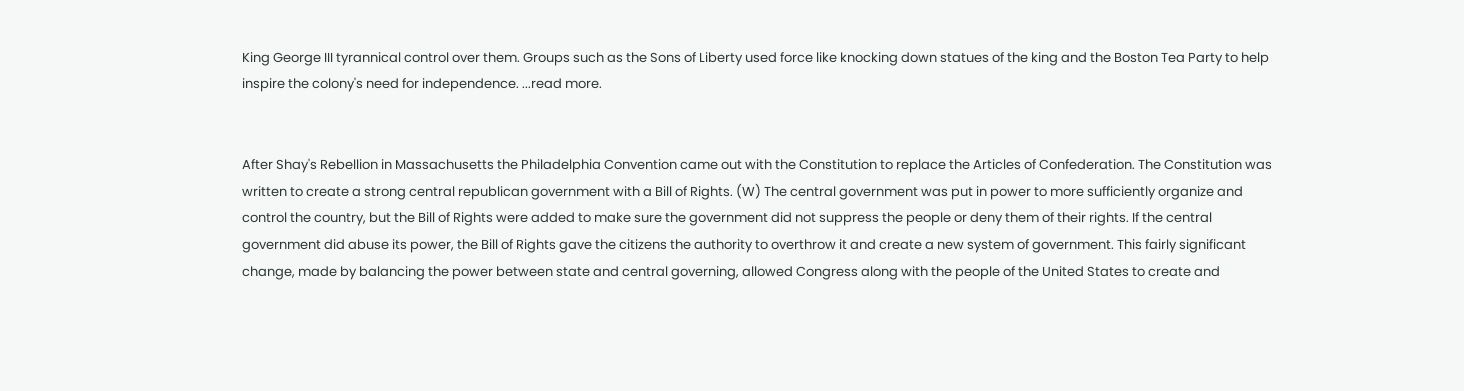King George III tyrannical control over them. Groups such as the Sons of Liberty used force like knocking down statues of the king and the Boston Tea Party to help inspire the colony's need for independence. ...read more.


After Shay's Rebellion in Massachusetts the Philadelphia Convention came out with the Constitution to replace the Articles of Confederation. The Constitution was written to create a strong central republican government with a Bill of Rights. (W) The central government was put in power to more sufficiently organize and control the country, but the Bill of Rights were added to make sure the government did not suppress the people or deny them of their rights. If the central government did abuse its power, the Bill of Rights gave the citizens the authority to overthrow it and create a new system of government. This fairly significant change, made by balancing the power between state and central governing, allowed Congress along with the people of the United States to create and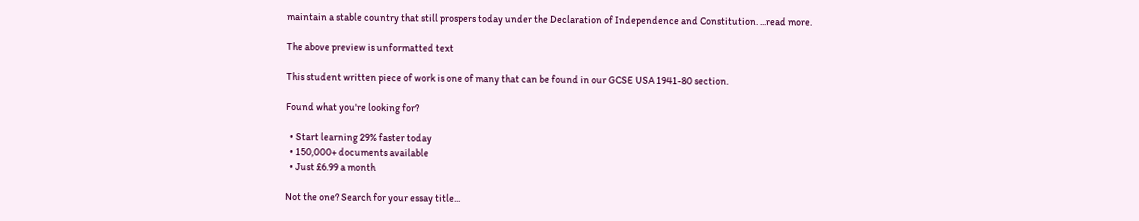maintain a stable country that still prospers today under the Declaration of Independence and Constitution. ...read more.

The above preview is unformatted text

This student written piece of work is one of many that can be found in our GCSE USA 1941-80 section.

Found what you're looking for?

  • Start learning 29% faster today
  • 150,000+ documents available
  • Just £6.99 a month

Not the one? Search for your essay title...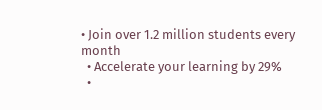• Join over 1.2 million students every month
  • Accelerate your learning by 29%
  •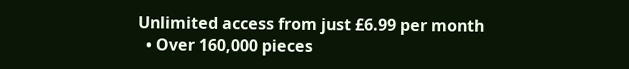Unlimited access from just £6.99 per month
  • Over 160,000 pieces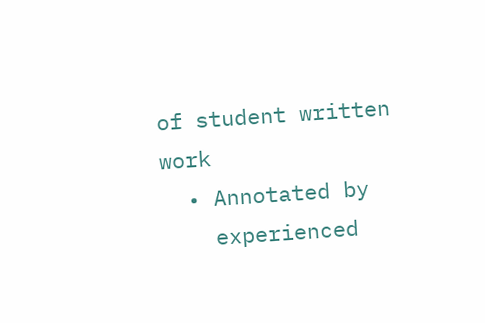of student written work
  • Annotated by
    experienced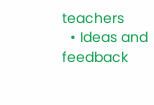teachers
  • Ideas and feedback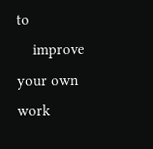to
    improve your own work